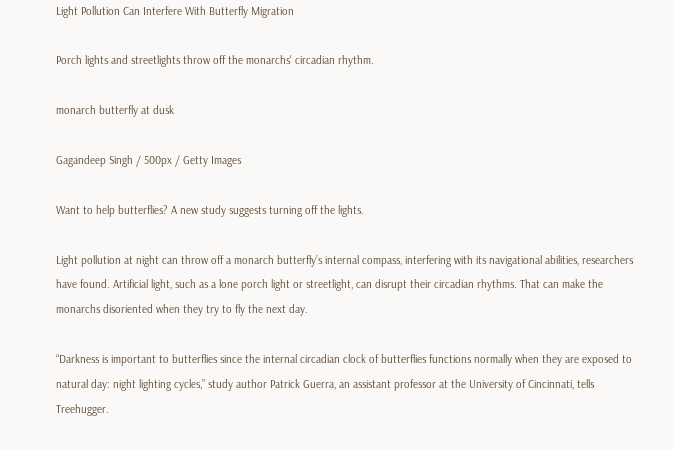Light Pollution Can Interfere With Butterfly Migration

Porch lights and streetlights throw off the monarchs' circadian rhythm.

monarch butterfly at dusk

Gagandeep Singh / 500px / Getty Images

Want to help butterflies? A new study suggests turning off the lights.

Light pollution at night can throw off a monarch butterfly’s internal compass, interfering with its navigational abilities, researchers have found. Artificial light, such as a lone porch light or streetlight, can disrupt their circadian rhythms. That can make the monarchs disoriented when they try to fly the next day.

“Darkness is important to butterflies since the internal circadian clock of butterflies functions normally when they are exposed to natural day: night lighting cycles,” study author Patrick Guerra, an assistant professor at the University of Cincinnati, tells Treehugger.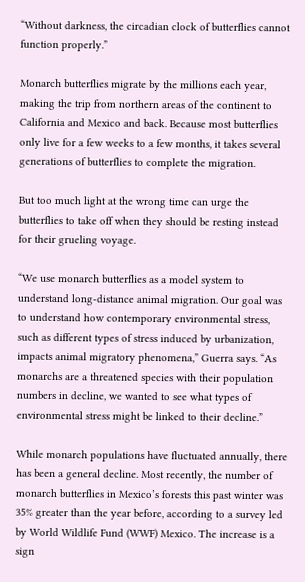“Without darkness, the circadian clock of butterflies cannot function properly.”

Monarch butterflies migrate by the millions each year, making the trip from northern areas of the continent to California and Mexico and back. Because most butterflies only live for a few weeks to a few months, it takes several generations of butterflies to complete the migration.

But too much light at the wrong time can urge the butterflies to take off when they should be resting instead for their grueling voyage.

“We use monarch butterflies as a model system to understand long-distance animal migration. Our goal was to understand how contemporary environmental stress, such as different types of stress induced by urbanization, impacts animal migratory phenomena,” Guerra says. “As monarchs are a threatened species with their population numbers in decline, we wanted to see what types of environmental stress might be linked to their decline.”

While monarch populations have fluctuated annually, there has been a general decline. Most recently, the number of monarch butterflies in Mexico’s forests this past winter was 35% greater than the year before, according to a survey led by World Wildlife Fund (WWF) Mexico. The increase is a sign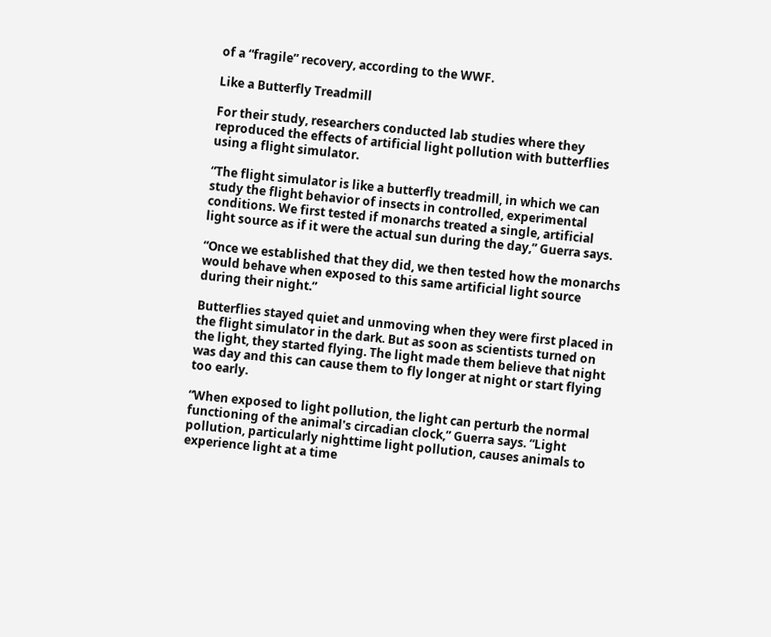of a “fragile” recovery, according to the WWF.

Like a Butterfly Treadmill

For their study, researchers conducted lab studies where they reproduced the effects of artificial light pollution with butterflies using a flight simulator.

“The flight simulator is like a butterfly treadmill, in which we can study the flight behavior of insects in controlled, experimental conditions. We first tested if monarchs treated a single, artificial light source as if it were the actual sun during the day,” Guerra says.

“Once we established that they did, we then tested how the monarchs would behave when exposed to this same artificial light source during their night.”

Butterflies stayed quiet and unmoving when they were first placed in the flight simulator in the dark. But as soon as scientists turned on the light, they started flying. The light made them believe that night was day and this can cause them to fly longer at night or start flying too early.

“When exposed to light pollution, the light can perturb the normal functioning of the animal's circadian clock,” Guerra says. “Light pollution, particularly nighttime light pollution, causes animals to experience light at a time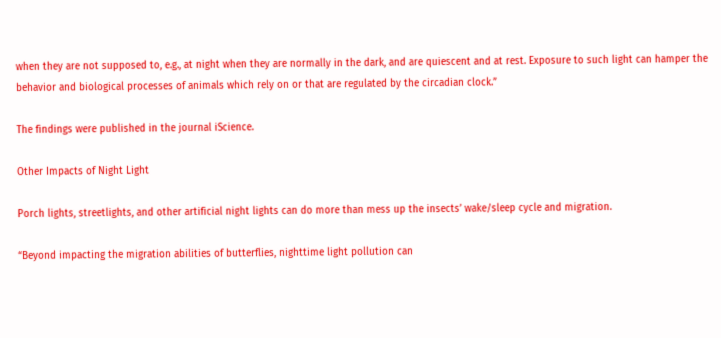when they are not supposed to, e.g., at night when they are normally in the dark, and are quiescent and at rest. Exposure to such light can hamper the behavior and biological processes of animals which rely on or that are regulated by the circadian clock.”

The findings were published in the journal iScience.

Other Impacts of Night Light

Porch lights, streetlights, and other artificial night lights can do more than mess up the insects’ wake/sleep cycle and migration.

“Beyond impacting the migration abilities of butterflies, nighttime light pollution can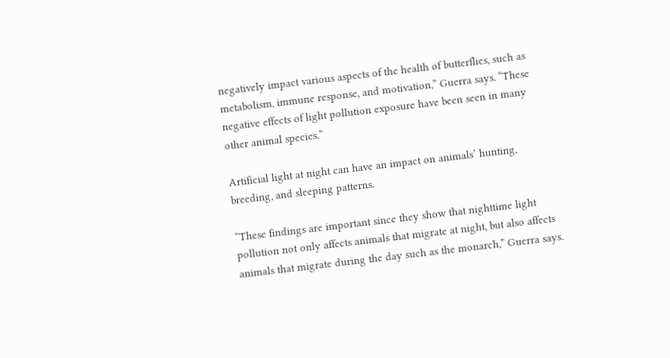negatively impact various aspects of the health of butterflies, such as metabolism, immune response, and motivation,” Guerra says. “These negative effects of light pollution exposure have been seen in many other animal species.”

Artificial light at night can have an impact on animals’ hunting, breeding, and sleeping patterns.

“These findings are important since they show that nighttime light pollution not only affects animals that migrate at night, but also affects animals that migrate during the day such as the monarch,” Guerra says.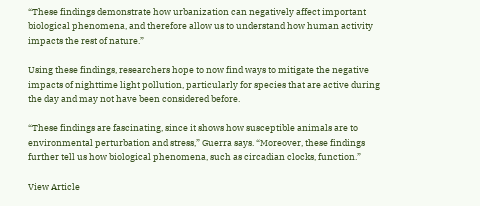“These findings demonstrate how urbanization can negatively affect important biological phenomena, and therefore allow us to understand how human activity impacts the rest of nature.”

Using these findings, researchers hope to now find ways to mitigate the negative impacts of nighttime light pollution, particularly for species that are active during the day and may not have been considered before.

“These findings are fascinating, since it shows how susceptible animals are to environmental perturbation and stress,” Guerra says. “Moreover, these findings further tell us how biological phenomena, such as circadian clocks, function.”

View Article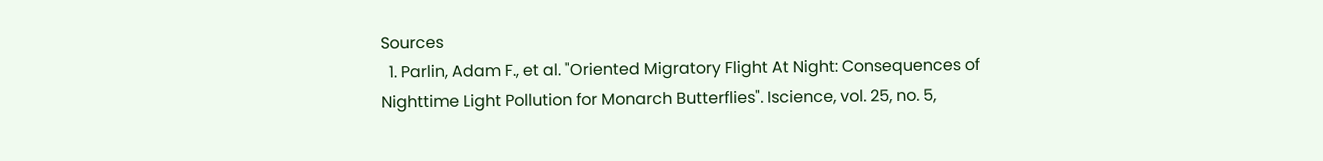Sources
  1. Parlin, Adam F., et al. "Oriented Migratory Flight At Night: Consequences of Nighttime Light Pollution for Monarch Butterflies". Iscience, vol. 25, no. 5,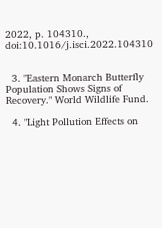2022, p. 104310., doi:10.1016/j.isci.2022.104310


  3. "Eastern Monarch Butterfly Population Shows Signs of Recovery." World Wildlife Fund.

  4. "Light Pollution Effects on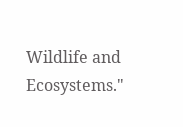Wildlife and Ecosystems."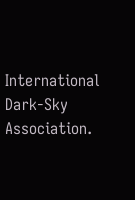International Dark-Sky Association.